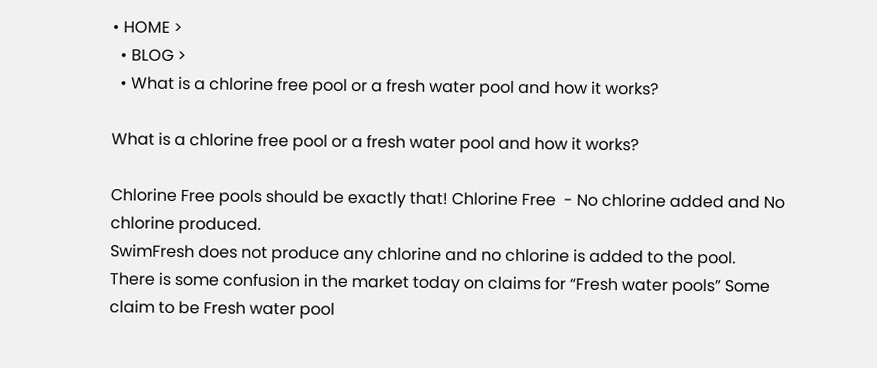• HOME >
  • BLOG >
  • What is a chlorine free pool or a fresh water pool and how it works?

What is a chlorine free pool or a fresh water pool and how it works?

Chlorine Free pools should be exactly that! Chlorine Free  - No chlorine added and No chlorine produced.
SwimFresh does not produce any chlorine and no chlorine is added to the pool.
There is some confusion in the market today on claims for “Fresh water pools” Some claim to be Fresh water pool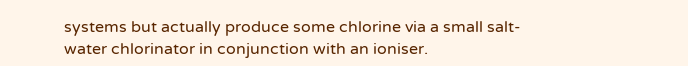systems but actually produce some chlorine via a small salt-water chlorinator in conjunction with an ioniser.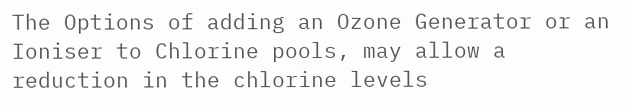The Options of adding an Ozone Generator or an Ioniser to Chlorine pools, may allow a reduction in the chlorine levels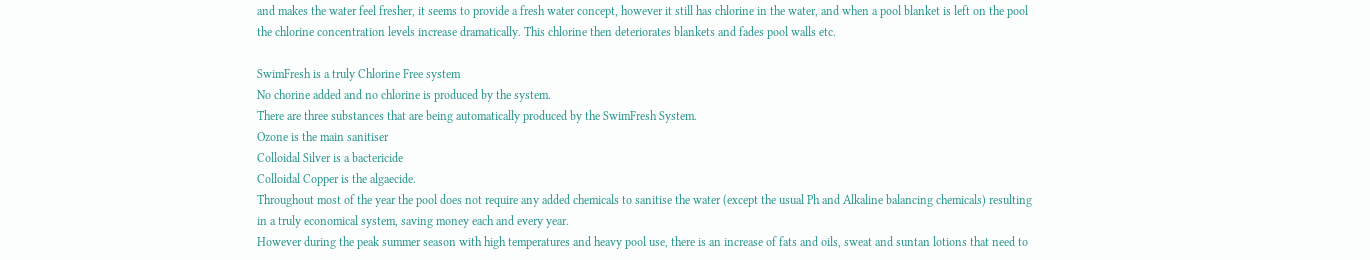and makes the water feel fresher, it seems to provide a fresh water concept, however it still has chlorine in the water, and when a pool blanket is left on the pool the chlorine concentration levels increase dramatically. This chlorine then deteriorates blankets and fades pool walls etc.

SwimFresh is a truly Chlorine Free system
No chorine added and no chlorine is produced by the system.
There are three substances that are being automatically produced by the SwimFresh System.
Ozone is the main sanitiser
Colloidal Silver is a bactericide
Colloidal Copper is the algaecide.
Throughout most of the year the pool does not require any added chemicals to sanitise the water (except the usual Ph and Alkaline balancing chemicals) resulting in a truly economical system, saving money each and every year.
However during the peak summer season with high temperatures and heavy pool use, there is an increase of fats and oils, sweat and suntan lotions that need to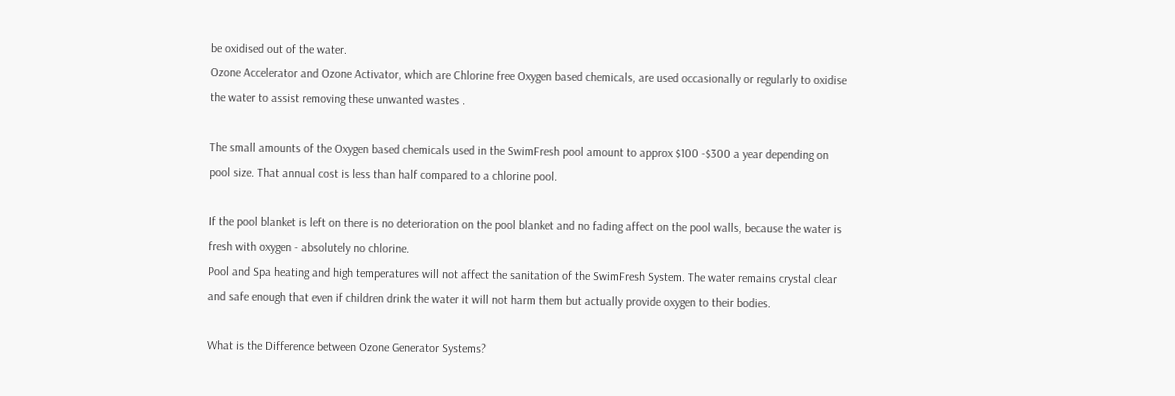be oxidised out of the water.
Ozone Accelerator and Ozone Activator, which are Chlorine free Oxygen based chemicals, are used occasionally or regularly to oxidise the water to assist removing these unwanted wastes .

The small amounts of the Oxygen based chemicals used in the SwimFresh pool amount to approx $100 -$300 a year depending on pool size. That annual cost is less than half compared to a chlorine pool.

If the pool blanket is left on there is no deterioration on the pool blanket and no fading affect on the pool walls, because the water is fresh with oxygen - absolutely no chlorine.
Pool and Spa heating and high temperatures will not affect the sanitation of the SwimFresh System. The water remains crystal clear and safe enough that even if children drink the water it will not harm them but actually provide oxygen to their bodies.

What is the Difference between Ozone Generator Systems?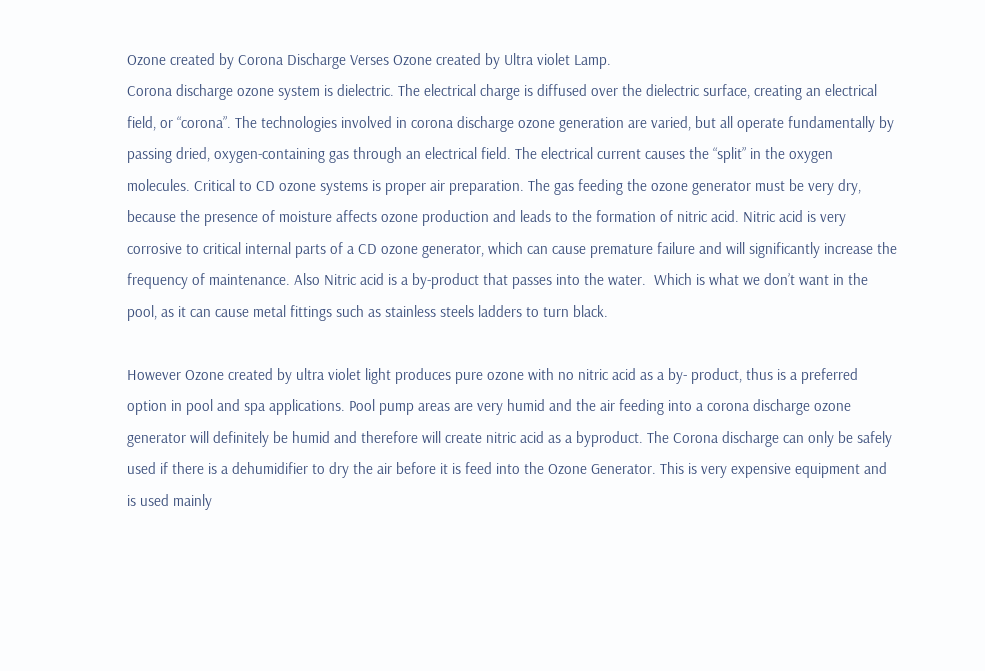Ozone created by Corona Discharge Verses Ozone created by Ultra violet Lamp.
Corona discharge ozone system is dielectric. The electrical charge is diffused over the dielectric surface, creating an electrical field, or “corona”. The technologies involved in corona discharge ozone generation are varied, but all operate fundamentally by passing dried, oxygen-containing gas through an electrical field. The electrical current causes the “split” in the oxygen molecules. Critical to CD ozone systems is proper air preparation. The gas feeding the ozone generator must be very dry, because the presence of moisture affects ozone production and leads to the formation of nitric acid. Nitric acid is very corrosive to critical internal parts of a CD ozone generator, which can cause premature failure and will significantly increase the frequency of maintenance. Also Nitric acid is a by-product that passes into the water.  Which is what we don’t want in the pool, as it can cause metal fittings such as stainless steels ladders to turn black.

However Ozone created by ultra violet light produces pure ozone with no nitric acid as a by- product, thus is a preferred option in pool and spa applications. Pool pump areas are very humid and the air feeding into a corona discharge ozone generator will definitely be humid and therefore will create nitric acid as a byproduct. The Corona discharge can only be safely used if there is a dehumidifier to dry the air before it is feed into the Ozone Generator. This is very expensive equipment and is used mainly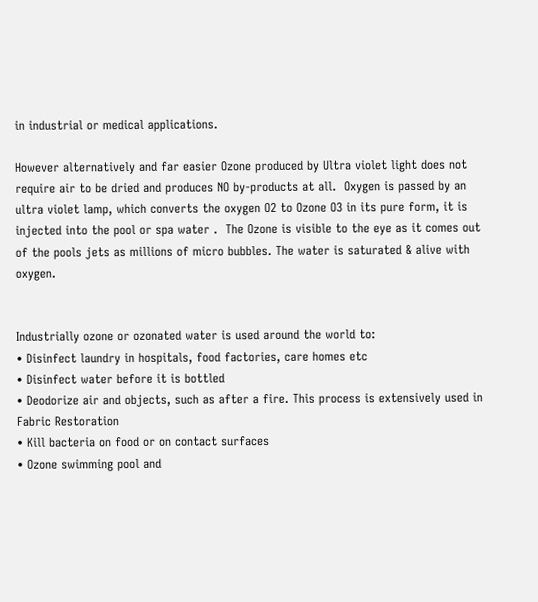in industrial or medical applications.

However alternatively and far easier Ozone produced by Ultra violet light does not require air to be dried and produces NO by-products at all.  Oxygen is passed by an ultra violet lamp, which converts the oxygen O2 to Ozone O3 in its pure form, it is injected into the pool or spa water .  The Ozone is visible to the eye as it comes out of the pools jets as millions of micro bubbles. The water is saturated & alive with oxygen.


Industrially ozone or ozonated water is used around the world to:
• Disinfect laundry in hospitals, food factories, care homes etc
• Disinfect water before it is bottled
• Deodorize air and objects, such as after a fire. This process is extensively used in Fabric Restoration
• Kill bacteria on food or on contact surfaces
• Ozone swimming pool and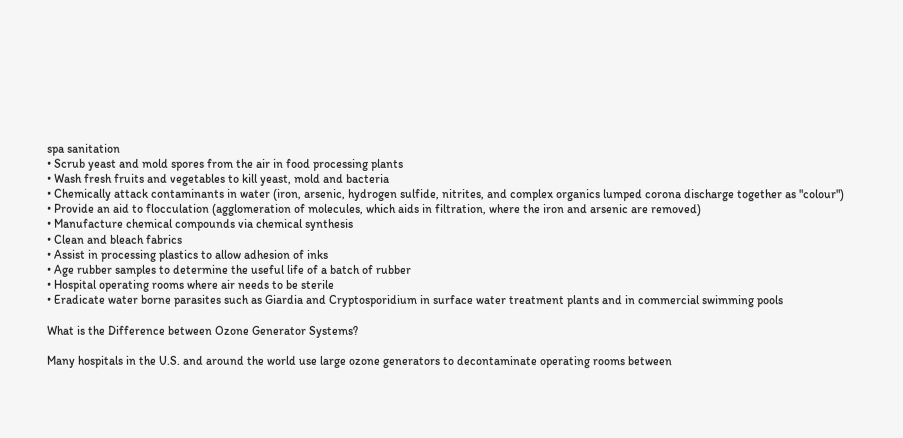spa sanitation
• Scrub yeast and mold spores from the air in food processing plants
• Wash fresh fruits and vegetables to kill yeast, mold and bacteria
• Chemically attack contaminants in water (iron, arsenic, hydrogen sulfide, nitrites, and complex organics lumped corona discharge together as "colour")
• Provide an aid to flocculation (agglomeration of molecules, which aids in filtration, where the iron and arsenic are removed)
• Manufacture chemical compounds via chemical synthesis
• Clean and bleach fabrics
• Assist in processing plastics to allow adhesion of inks
• Age rubber samples to determine the useful life of a batch of rubber
• Hospital operating rooms where air needs to be sterile
• Eradicate water borne parasites such as Giardia and Cryptosporidium in surface water treatment plants and in commercial swimming pools

What is the Difference between Ozone Generator Systems?

Many hospitals in the U.S. and around the world use large ozone generators to decontaminate operating rooms between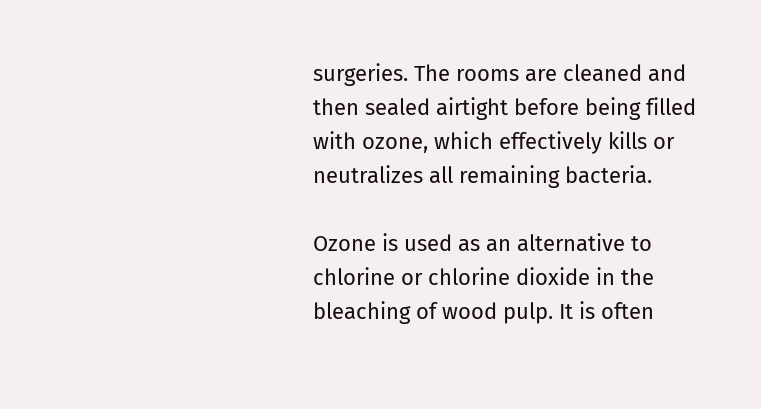surgeries. The rooms are cleaned and then sealed airtight before being filled with ozone, which effectively kills or neutralizes all remaining bacteria.

Ozone is used as an alternative to chlorine or chlorine dioxide in the bleaching of wood pulp. It is often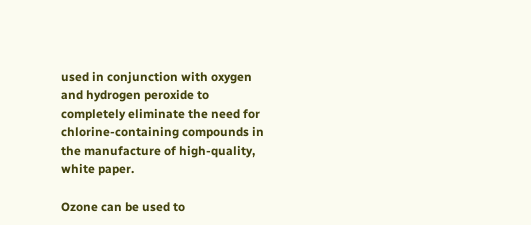used in conjunction with oxygen and hydrogen peroxide to completely eliminate the need for chlorine-containing compounds in the manufacture of high-quality, white paper.

Ozone can be used to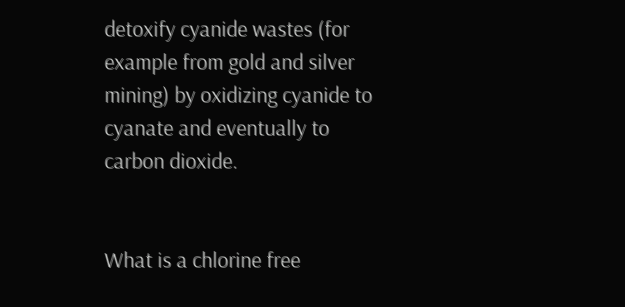detoxify cyanide wastes (for example from gold and silver mining) by oxidizing cyanide to cyanate and eventually to carbon dioxide.


What is a chlorine free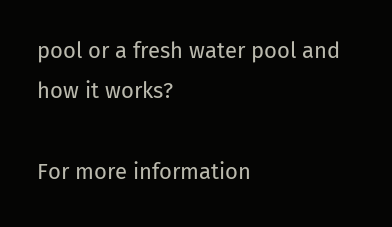pool or a fresh water pool and how it works?

For more information